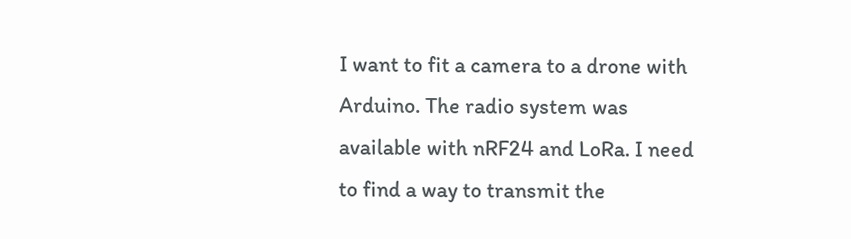I want to fit a camera to a drone with Arduino. The radio system was available with nRF24 and LoRa. I need to find a way to transmit the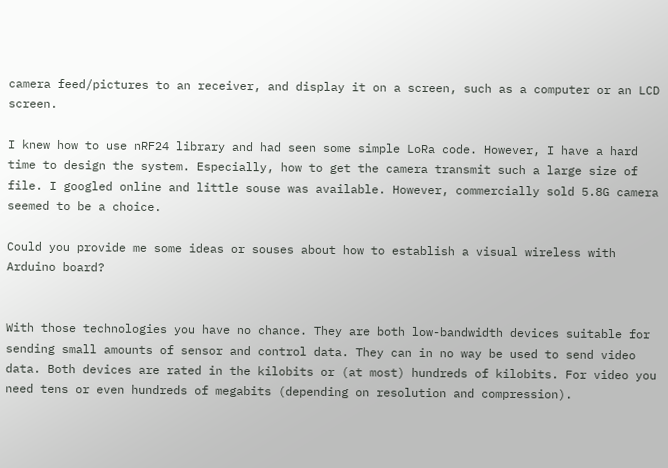camera feed/pictures to an receiver, and display it on a screen, such as a computer or an LCD screen.

I knew how to use nRF24 library and had seen some simple LoRa code. However, I have a hard time to design the system. Especially, how to get the camera transmit such a large size of file. I googled online and little souse was available. However, commercially sold 5.8G camera seemed to be a choice.

Could you provide me some ideas or souses about how to establish a visual wireless with Arduino board?


With those technologies you have no chance. They are both low-bandwidth devices suitable for sending small amounts of sensor and control data. They can in no way be used to send video data. Both devices are rated in the kilobits or (at most) hundreds of kilobits. For video you need tens or even hundreds of megabits (depending on resolution and compression).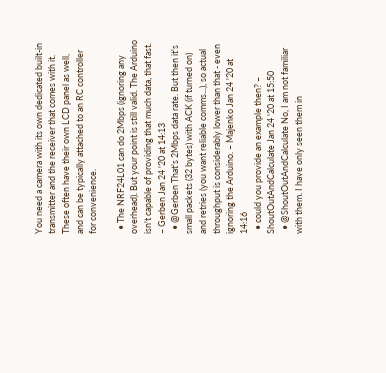You need a camera with its own dedicated built-in transmitter and the receiver that comes with it. These often have their own LCD panel as well, and can be typically attached to an RC controller for convenience.

  • The NRF24L01 can do 2Mbps (ignoring any overhead). But your point is still valid. The Arduino isn't capable of providing that much data, that fast. – Gerben Jan 24 '20 at 14:13
  • @Gerben That's 2Mbps data rate. But then it's small packets (32 bytes) with ACK (if turned on) and retries (you want reliable comms...), so actual throughput is considerably lower than that - even ignoring the Arduino. – Majenko Jan 24 '20 at 14:16
  • could you provide an example then? – ShoutOutAndCalculate Jan 24 '20 at 15:50
  • @ShoutOutAndCalculate No, I am not familiar with them. I have only seen them in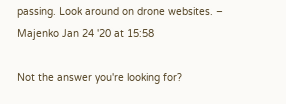passing. Look around on drone websites. – Majenko Jan 24 '20 at 15:58

Not the answer you're looking for?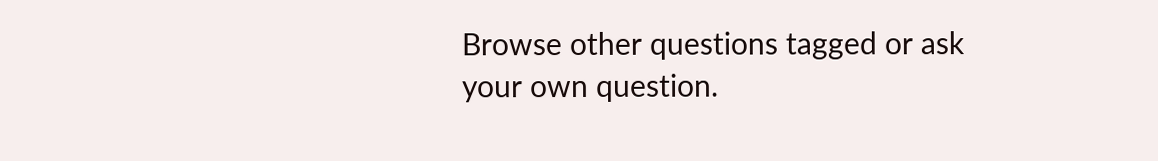Browse other questions tagged or ask your own question.